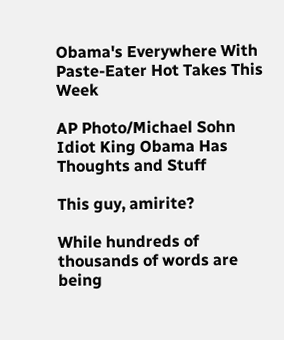Obama's Everywhere With Paste-Eater Hot Takes This Week

AP Photo/Michael Sohn
Idiot King Obama Has Thoughts and Stuff

This guy, amirite?

While hundreds of thousands of words are being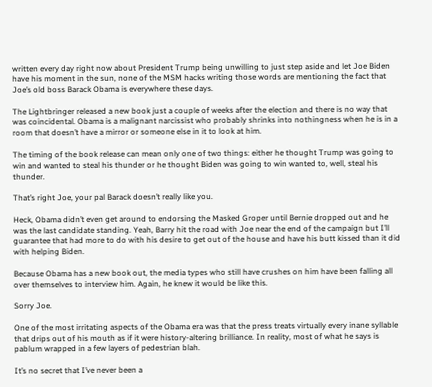written every day right now about President Trump being unwilling to just step aside and let Joe Biden have his moment in the sun, none of the MSM hacks writing those words are mentioning the fact that Joe’s old boss Barack Obama is everywhere these days.

The Lightbringer released a new book just a couple of weeks after the election and there is no way that was coincidental. Obama is a malignant narcissist who probably shrinks into nothingness when he is in a room that doesn’t have a mirror or someone else in it to look at him.

The timing of the book release can mean only one of two things: either he thought Trump was going to win and wanted to steal his thunder or he thought Biden was going to win wanted to, well, steal his thunder.

That’s right Joe, your pal Barack doesn’t really like you.

Heck, Obama didn’t even get around to endorsing the Masked Groper until Bernie dropped out and he was the last candidate standing. Yeah, Barry hit the road with Joe near the end of the campaign but I’ll guarantee that had more to do with his desire to get out of the house and have his butt kissed than it did with helping Biden.

Because Obama has a new book out, the media types who still have crushes on him have been falling all over themselves to interview him. Again, he knew it would be like this.

Sorry Joe.

One of the most irritating aspects of the Obama era was that the press treats virtually every inane syllable that drips out of his mouth as if it were history-altering brilliance. In reality, most of what he says is pablum wrapped in a few layers of pedestrian blah.

It’s no secret that I’ve never been a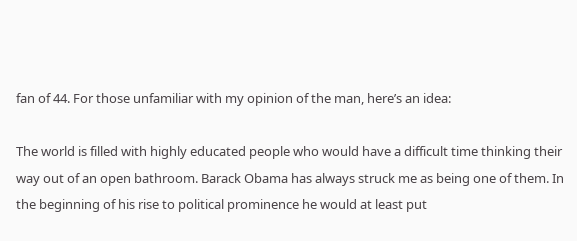fan of 44. For those unfamiliar with my opinion of the man, here’s an idea:

The world is filled with highly educated people who would have a difficult time thinking their way out of an open bathroom. Barack Obama has always struck me as being one of them. In the beginning of his rise to political prominence he would at least put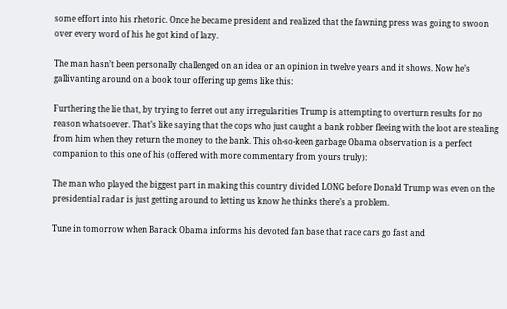some effort into his rhetoric. Once he became president and realized that the fawning press was going to swoon over every word of his he got kind of lazy.

The man hasn’t been personally challenged on an idea or an opinion in twelve years and it shows. Now he’s gallivanting around on a book tour offering up gems like this:

Furthering the lie that, by trying to ferret out any irregularities Trump is attempting to overturn results for no reason whatsoever. That’s like saying that the cops who just caught a bank robber fleeing with the loot are stealing from him when they return the money to the bank. This oh-so-keen garbage Obama observation is a perfect companion to this one of his (offered with more commentary from yours truly):

The man who played the biggest part in making this country divided LONG before Donald Trump was even on the presidential radar is just getting around to letting us know he thinks there’s a problem.

Tune in tomorrow when Barack Obama informs his devoted fan base that race cars go fast and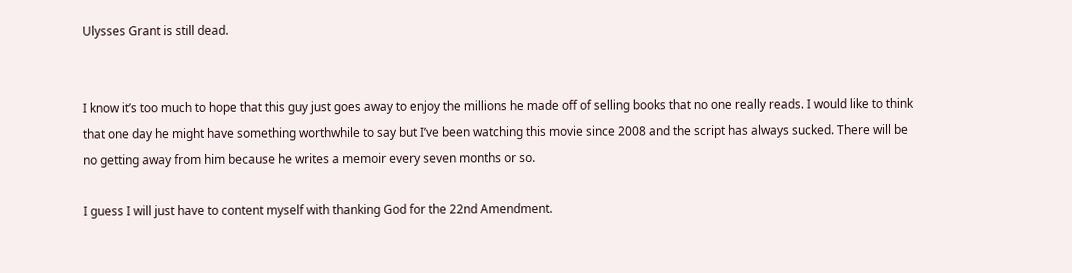Ulysses Grant is still dead.


I know it’s too much to hope that this guy just goes away to enjoy the millions he made off of selling books that no one really reads. I would like to think that one day he might have something worthwhile to say but I’ve been watching this movie since 2008 and the script has always sucked. There will be no getting away from him because he writes a memoir every seven months or so.

I guess I will just have to content myself with thanking God for the 22nd Amendment.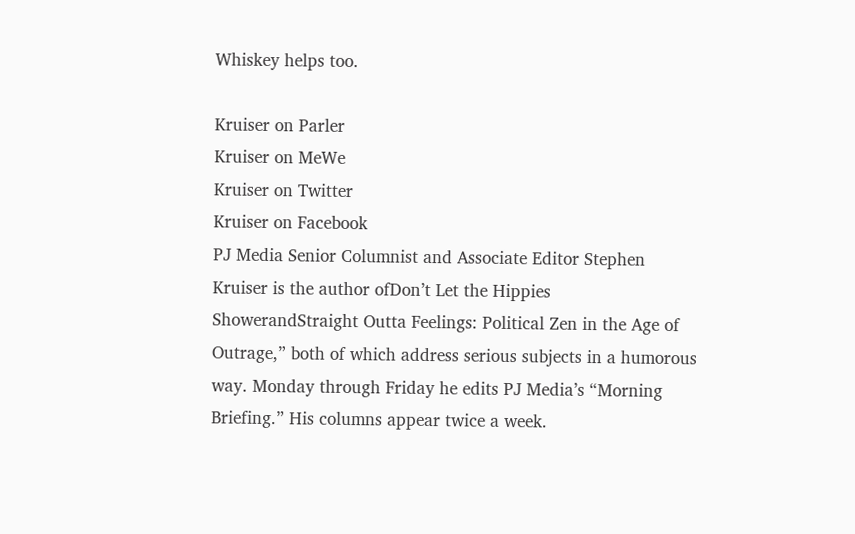Whiskey helps too.

Kruiser on Parler
Kruiser on MeWe
Kruiser on Twitter
Kruiser on Facebook
PJ Media Senior Columnist and Associate Editor Stephen Kruiser is the author ofDon’t Let the Hippies ShowerandStraight Outta Feelings: Political Zen in the Age of Outrage,” both of which address serious subjects in a humorous way. Monday through Friday he edits PJ Media’s “Morning Briefing.” His columns appear twice a week.